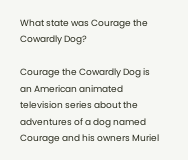What state was Courage the Cowardly Dog?

Courage the Cowardly Dog is an American animated television series about the adventures of a dog named Courage and his owners Muriel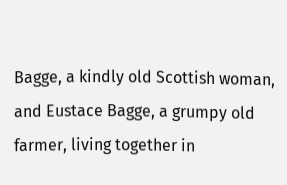Bagge, a kindly old Scottish woman, and Eustace Bagge, a grumpy old farmer, living together in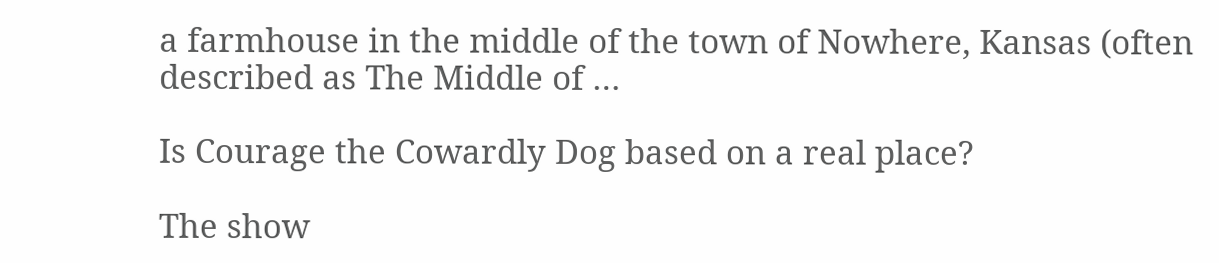a farmhouse in the middle of the town of Nowhere, Kansas (often described as The Middle of …

Is Courage the Cowardly Dog based on a real place?

The show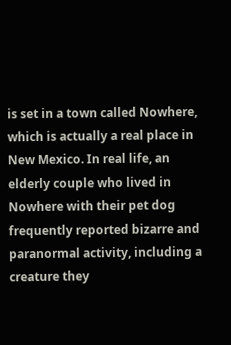is set in a town called Nowhere, which is actually a real place in New Mexico. In real life, an elderly couple who lived in Nowhere with their pet dog frequently reported bizarre and paranormal activity, including a creature they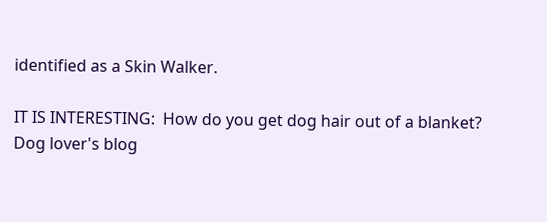identified as a Skin Walker.

IT IS INTERESTING:  How do you get dog hair out of a blanket?
Dog lover's blog